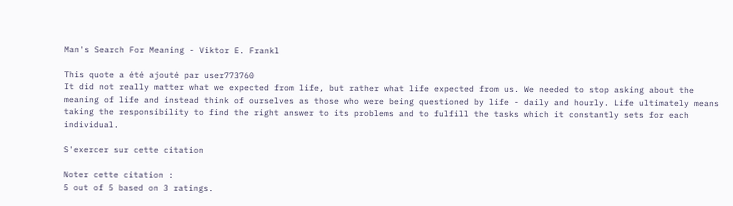Man's Search For Meaning - Viktor E. Frankl

This quote a été ajouté par user773760
It did not really matter what we expected from life, but rather what life expected from us. We needed to stop asking about the meaning of life and instead think of ourselves as those who were being questioned by life - daily and hourly. Life ultimately means taking the responsibility to find the right answer to its problems and to fulfill the tasks which it constantly sets for each individual.

S'exercer sur cette citation

Noter cette citation :
5 out of 5 based on 3 ratings.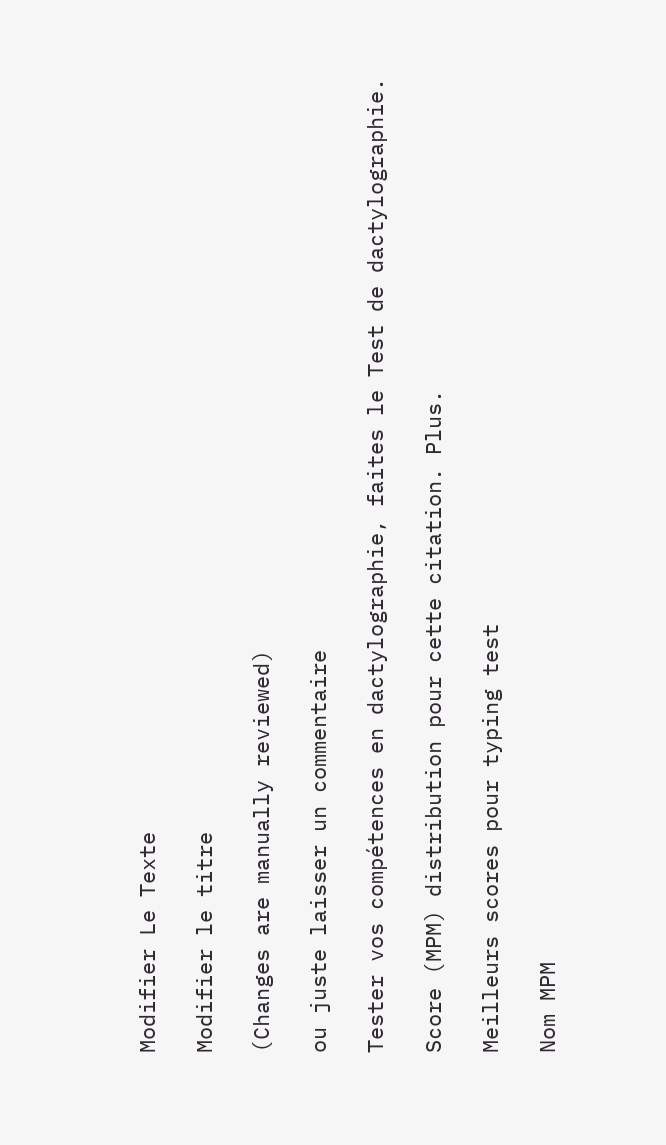Modifier Le Texte

Modifier le titre

(Changes are manually reviewed)

ou juste laisser un commentaire

Tester vos compétences en dactylographie, faites le Test de dactylographie.

Score (MPM) distribution pour cette citation. Plus.

Meilleurs scores pour typing test

Nom MPM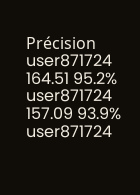Précision
user871724 164.51 95.2%
user871724 157.09 93.9%
user871724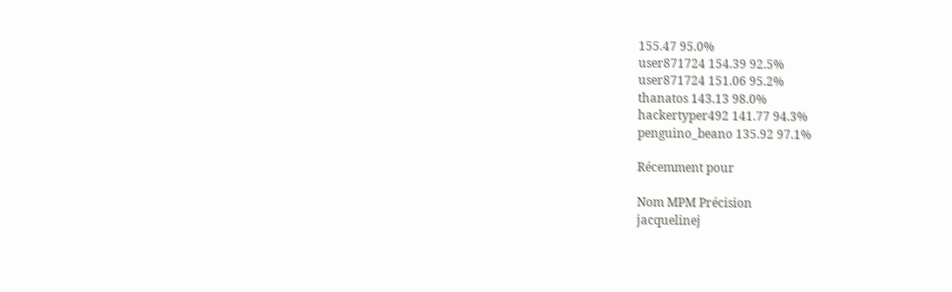155.47 95.0%
user871724 154.39 92.5%
user871724 151.06 95.2%
thanatos 143.13 98.0%
hackertyper492 141.77 94.3%
penguino_beano 135.92 97.1%

Récemment pour

Nom MPM Précision
jacquelinej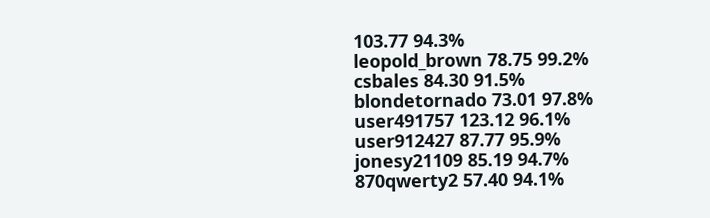103.77 94.3%
leopold_brown 78.75 99.2%
csbales 84.30 91.5%
blondetornado 73.01 97.8%
user491757 123.12 96.1%
user912427 87.77 95.9%
jonesy21109 85.19 94.7%
870qwerty2 57.40 94.1%